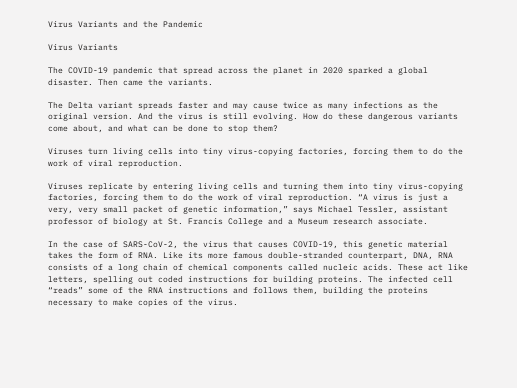Virus Variants and the Pandemic

Virus Variants

The COVID-19 pandemic that spread across the planet in 2020 sparked a global disaster. Then came the variants.

The Delta variant spreads faster and may cause twice as many infections as the original version. And the virus is still evolving. How do these dangerous variants come about, and what can be done to stop them?

Viruses turn living cells into tiny virus-copying factories, forcing them to do the work of viral reproduction.

Viruses replicate by entering living cells and turning them into tiny virus-copying factories, forcing them to do the work of viral reproduction. “A virus is just a very, very small packet of genetic information,” says Michael Tessler, assistant professor of biology at St. Francis College and a Museum research associate.

In the case of SARS-CoV-2, the virus that causes COVID-19, this genetic material takes the form of RNA. Like its more famous double-stranded counterpart, DNA, RNA consists of a long chain of chemical components called nucleic acids. These act like letters, spelling out coded instructions for building proteins. The infected cell “reads” some of the RNA instructions and follows them, building the proteins necessary to make copies of the virus.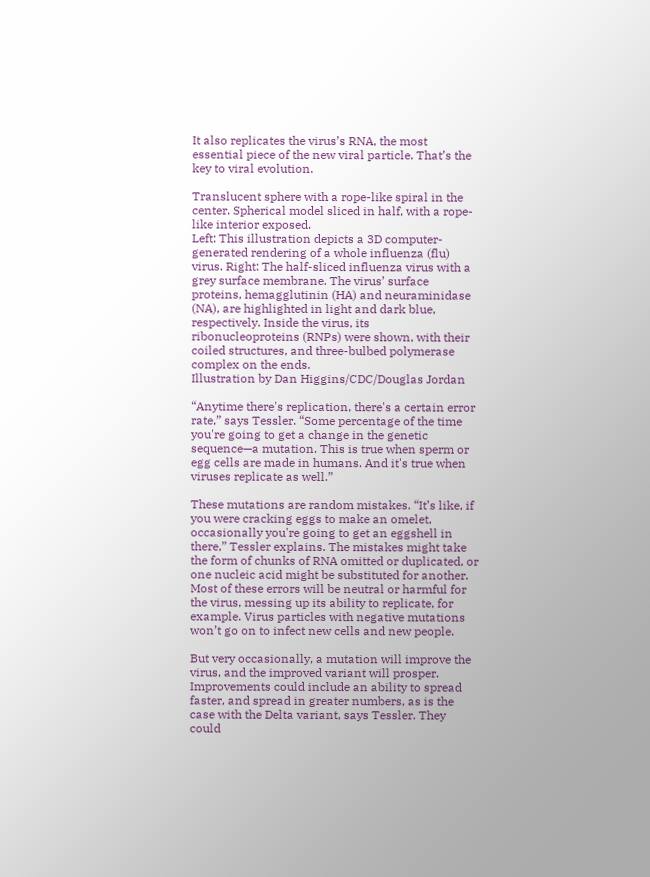It also replicates the virus’s RNA, the most essential piece of the new viral particle. That’s the key to viral evolution.

Translucent sphere with a rope-like spiral in the center. Spherical model sliced in half, with a rope-like interior exposed.
Left: This illustration depicts a 3D computer-generated rendering of a whole influenza (flu) virus. Right: The half-sliced influenza virus with a grey surface membrane. The virus’ surface proteins, hemagglutinin (HA) and neuraminidase (NA), are highlighted in light and dark blue, respectively. Inside the virus, its ribonucleoproteins (RNPs) were shown, with their coiled structures, and three-bulbed polymerase complex on the ends.
Illustration by Dan Higgins/CDC/Douglas Jordan

“Anytime there's replication, there's a certain error rate,” says Tessler. “Some percentage of the time you're going to get a change in the genetic sequence—a mutation. This is true when sperm or egg cells are made in humans. And it's true when viruses replicate as well.”

These mutations are random mistakes. “It’s like, if you were cracking eggs to make an omelet, occasionally you're going to get an eggshell in there,” Tessler explains. The mistakes might take the form of chunks of RNA omitted or duplicated, or one nucleic acid might be substituted for another. Most of these errors will be neutral or harmful for the virus, messing up its ability to replicate, for example. Virus particles with negative mutations won’t go on to infect new cells and new people.

But very occasionally, a mutation will improve the virus, and the improved variant will prosper. Improvements could include an ability to spread faster, and spread in greater numbers, as is the case with the Delta variant, says Tessler. They could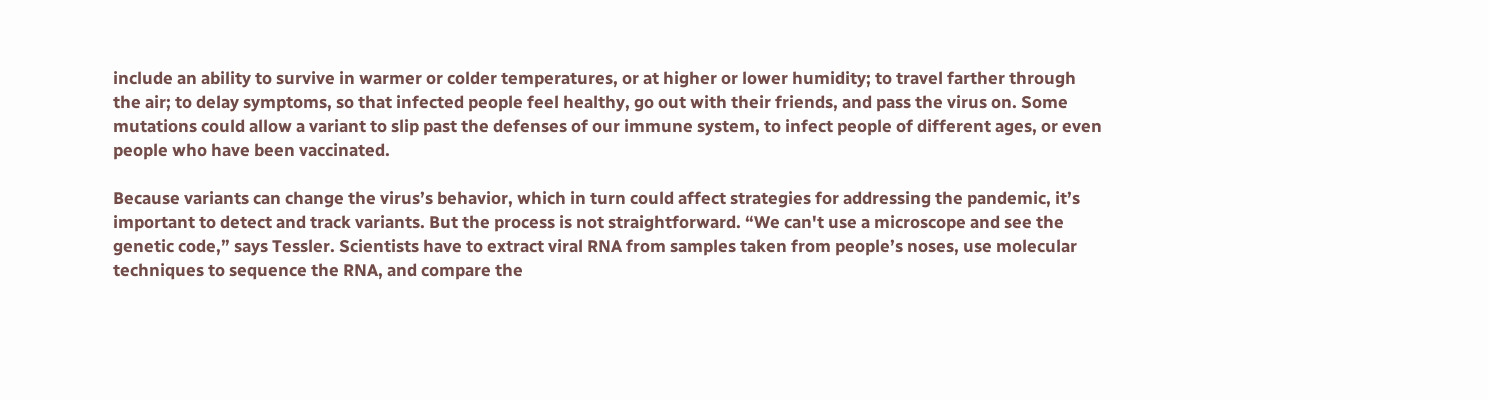include an ability to survive in warmer or colder temperatures, or at higher or lower humidity; to travel farther through the air; to delay symptoms, so that infected people feel healthy, go out with their friends, and pass the virus on. Some mutations could allow a variant to slip past the defenses of our immune system, to infect people of different ages, or even people who have been vaccinated.

Because variants can change the virus’s behavior, which in turn could affect strategies for addressing the pandemic, it’s important to detect and track variants. But the process is not straightforward. “We can't use a microscope and see the genetic code,” says Tessler. Scientists have to extract viral RNA from samples taken from people’s noses, use molecular techniques to sequence the RNA, and compare the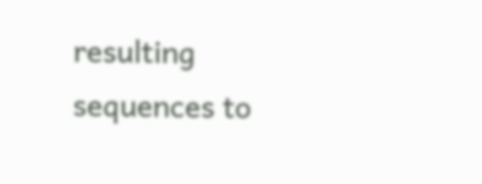resulting sequences to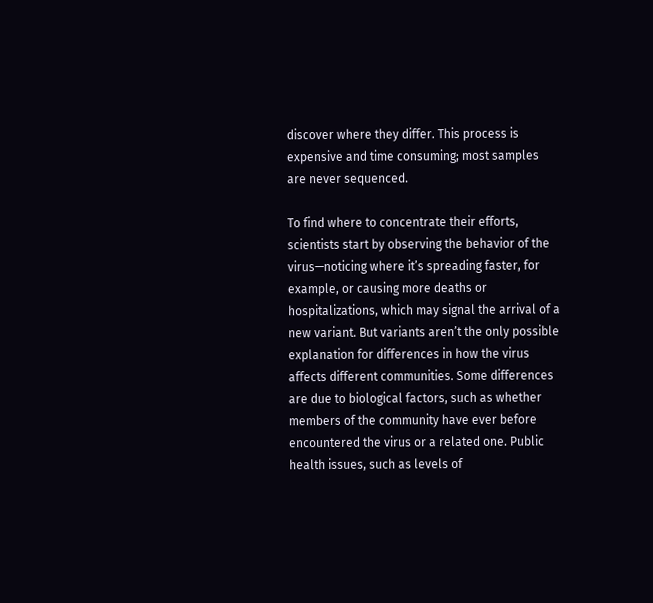discover where they differ. This process is expensive and time consuming; most samples are never sequenced.

To find where to concentrate their efforts, scientists start by observing the behavior of the virus—noticing where it’s spreading faster, for example, or causing more deaths or hospitalizations, which may signal the arrival of a new variant. But variants aren’t the only possible explanation for differences in how the virus affects different communities. Some differences are due to biological factors, such as whether members of the community have ever before encountered the virus or a related one. Public health issues, such as levels of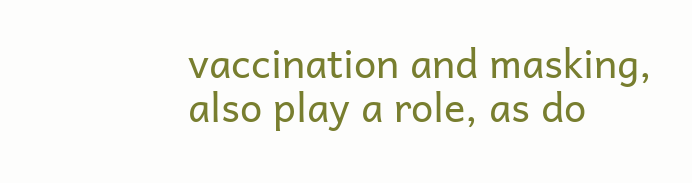vaccination and masking, also play a role, as do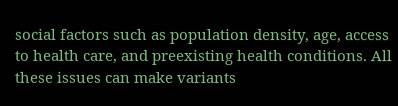social factors such as population density, age, access to health care, and preexisting health conditions. All these issues can make variants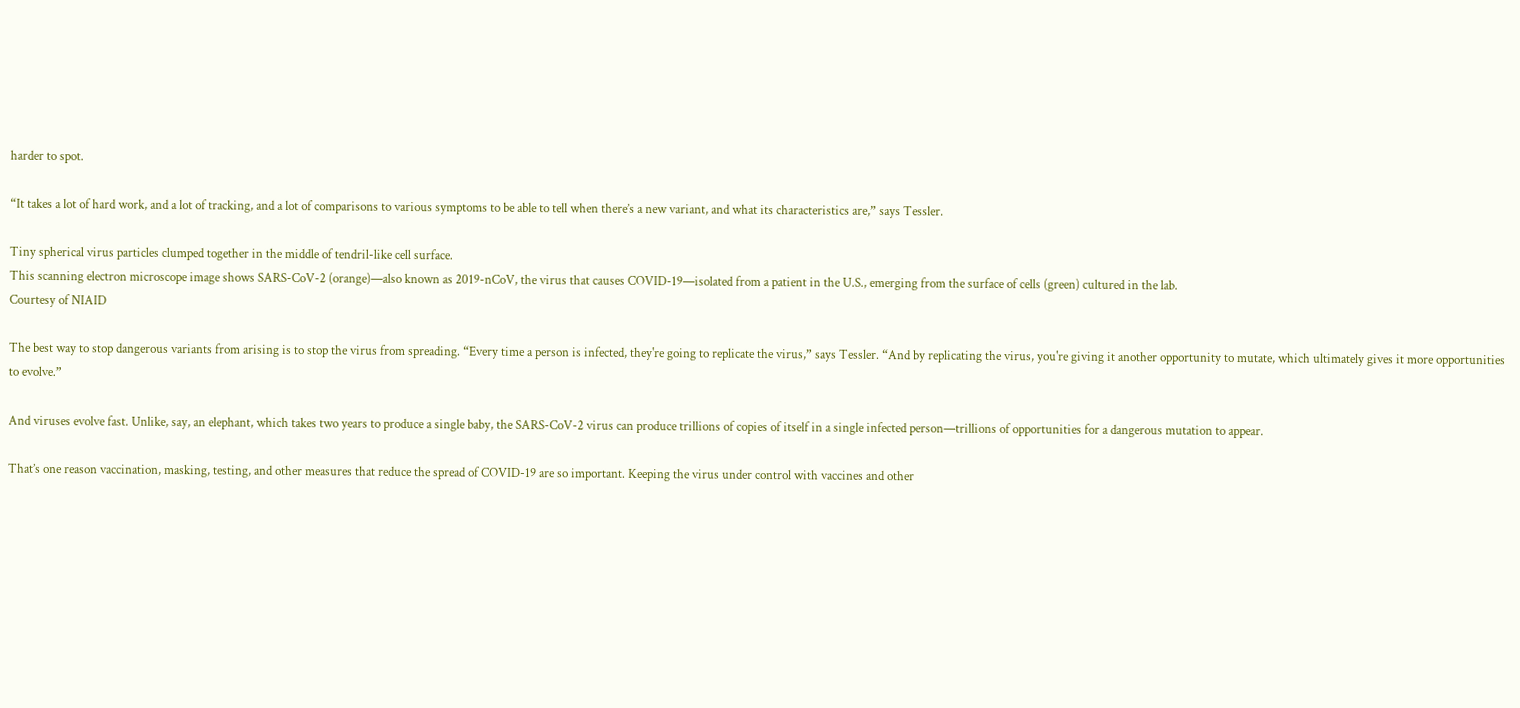harder to spot.

“It takes a lot of hard work, and a lot of tracking, and a lot of comparisons to various symptoms to be able to tell when there’s a new variant, and what its characteristics are,” says Tessler.

Tiny spherical virus particles clumped together in the middle of tendril-like cell surface.
This scanning electron microscope image shows SARS-CoV-2 (orange)—also known as 2019-nCoV, the virus that causes COVID-19—isolated from a patient in the U.S., emerging from the surface of cells (green) cultured in the lab.
Courtesy of NIAID

The best way to stop dangerous variants from arising is to stop the virus from spreading. “Every time a person is infected, they're going to replicate the virus,” says Tessler. “And by replicating the virus, you're giving it another opportunity to mutate, which ultimately gives it more opportunities to evolve.”

And viruses evolve fast. Unlike, say, an elephant, which takes two years to produce a single baby, the SARS-CoV-2 virus can produce trillions of copies of itself in a single infected person—trillions of opportunities for a dangerous mutation to appear.

That’s one reason vaccination, masking, testing, and other measures that reduce the spread of COVID-19 are so important. Keeping the virus under control with vaccines and other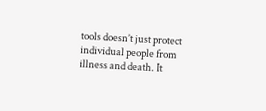tools doesn’t just protect individual people from illness and death. It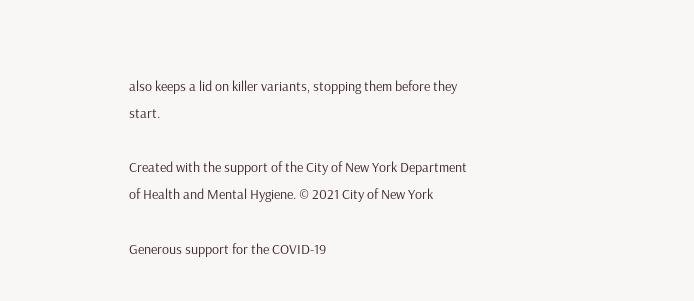also keeps a lid on killer variants, stopping them before they start.

Created with the support of the City of New York Department of Health and Mental Hygiene. © 2021 City of New York

Generous support for the COVID-19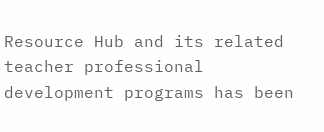Resource Hub and its related teacher professional development programs has been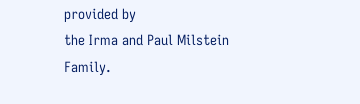provided by
the Irma and Paul Milstein Family.